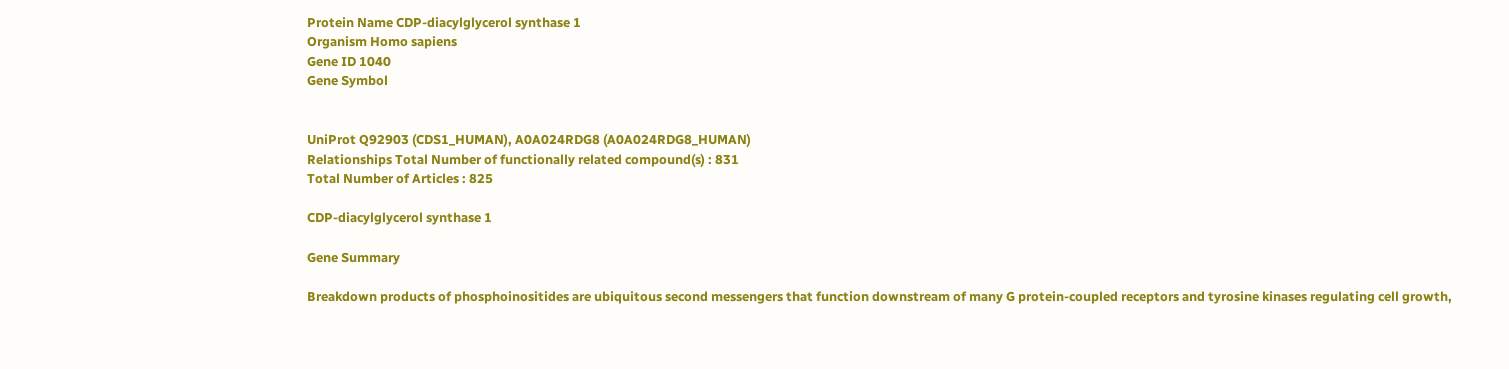Protein Name CDP-diacylglycerol synthase 1
Organism Homo sapiens
Gene ID 1040
Gene Symbol


UniProt Q92903 (CDS1_HUMAN), A0A024RDG8 (A0A024RDG8_HUMAN)
Relationships Total Number of functionally related compound(s) : 831
Total Number of Articles : 825

CDP-diacylglycerol synthase 1

Gene Summary

Breakdown products of phosphoinositides are ubiquitous second messengers that function downstream of many G protein-coupled receptors and tyrosine kinases regulating cell growth,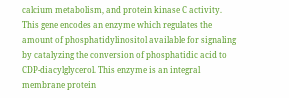calcium metabolism, and protein kinase C activity. This gene encodes an enzyme which regulates the amount of phosphatidylinositol available for signaling by catalyzing the conversion of phosphatidic acid to CDP-diacylglycerol. This enzyme is an integral membrane protein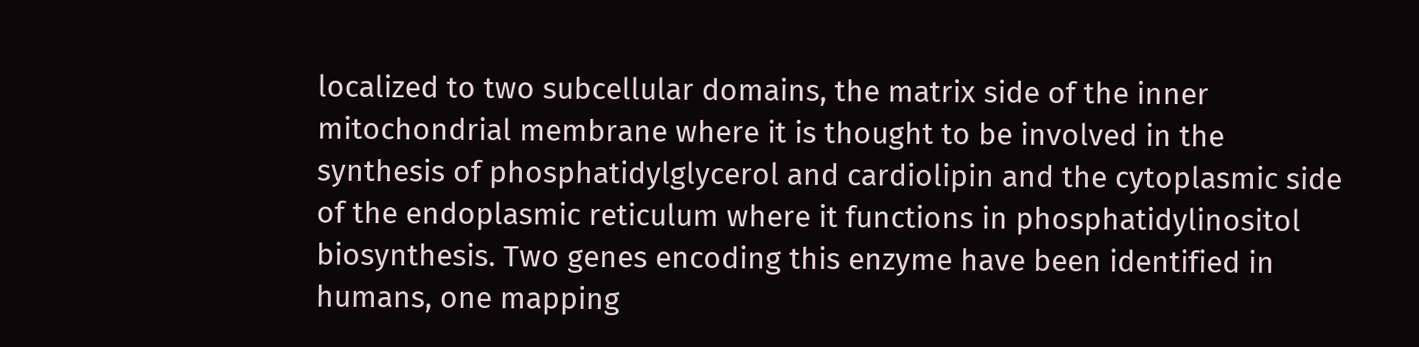localized to two subcellular domains, the matrix side of the inner mitochondrial membrane where it is thought to be involved in the synthesis of phosphatidylglycerol and cardiolipin and the cytoplasmic side of the endoplasmic reticulum where it functions in phosphatidylinositol biosynthesis. Two genes encoding this enzyme have been identified in humans, one mapping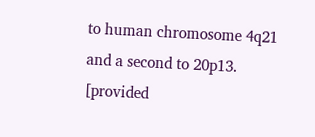to human chromosome 4q21 and a second to 20p13. [provided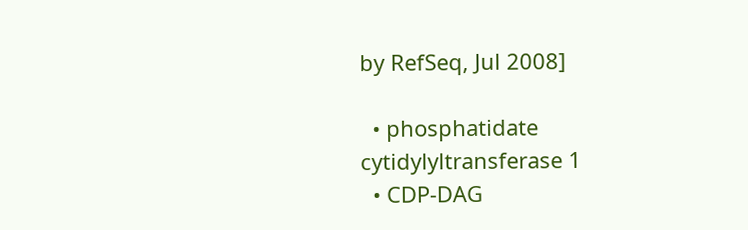by RefSeq, Jul 2008]

  • phosphatidate cytidylyltransferase 1
  • CDP-DAG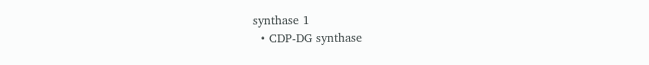synthase 1
  • CDP-DG synthase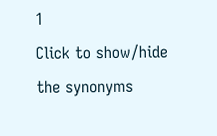1
Click to show/hide the synonyms